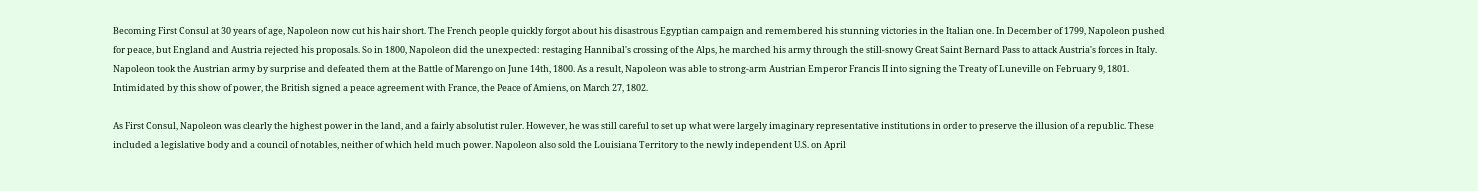Becoming First Consul at 30 years of age, Napoleon now cut his hair short. The French people quickly forgot about his disastrous Egyptian campaign and remembered his stunning victories in the Italian one. In December of 1799, Napoleon pushed for peace, but England and Austria rejected his proposals. So in 1800, Napoleon did the unexpected: restaging Hannibal's crossing of the Alps, he marched his army through the still-snowy Great Saint Bernard Pass to attack Austria's forces in Italy. Napoleon took the Austrian army by surprise and defeated them at the Battle of Marengo on June 14th, 1800. As a result, Napoleon was able to strong-arm Austrian Emperor Francis II into signing the Treaty of Luneville on February 9, 1801. Intimidated by this show of power, the British signed a peace agreement with France, the Peace of Amiens, on March 27, 1802.

As First Consul, Napoleon was clearly the highest power in the land, and a fairly absolutist ruler. However, he was still careful to set up what were largely imaginary representative institutions in order to preserve the illusion of a republic. These included a legislative body and a council of notables, neither of which held much power. Napoleon also sold the Louisiana Territory to the newly independent U.S. on April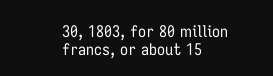30, 1803, for 80 million francs, or about 15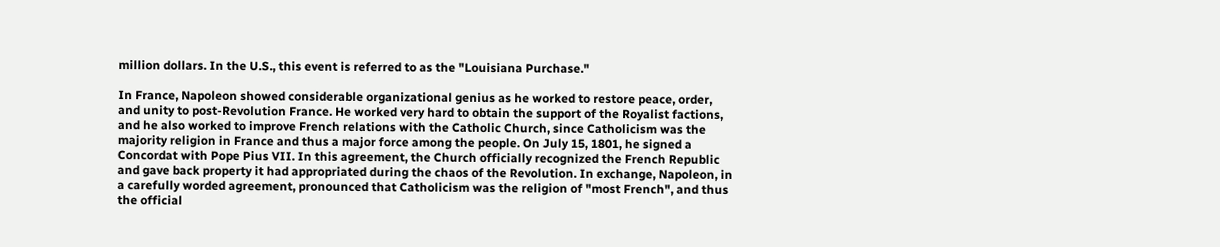million dollars. In the U.S., this event is referred to as the "Louisiana Purchase."

In France, Napoleon showed considerable organizational genius as he worked to restore peace, order, and unity to post-Revolution France. He worked very hard to obtain the support of the Royalist factions, and he also worked to improve French relations with the Catholic Church, since Catholicism was the majority religion in France and thus a major force among the people. On July 15, 1801, he signed a Concordat with Pope Pius VII. In this agreement, the Church officially recognized the French Republic and gave back property it had appropriated during the chaos of the Revolution. In exchange, Napoleon, in a carefully worded agreement, pronounced that Catholicism was the religion of "most French", and thus the official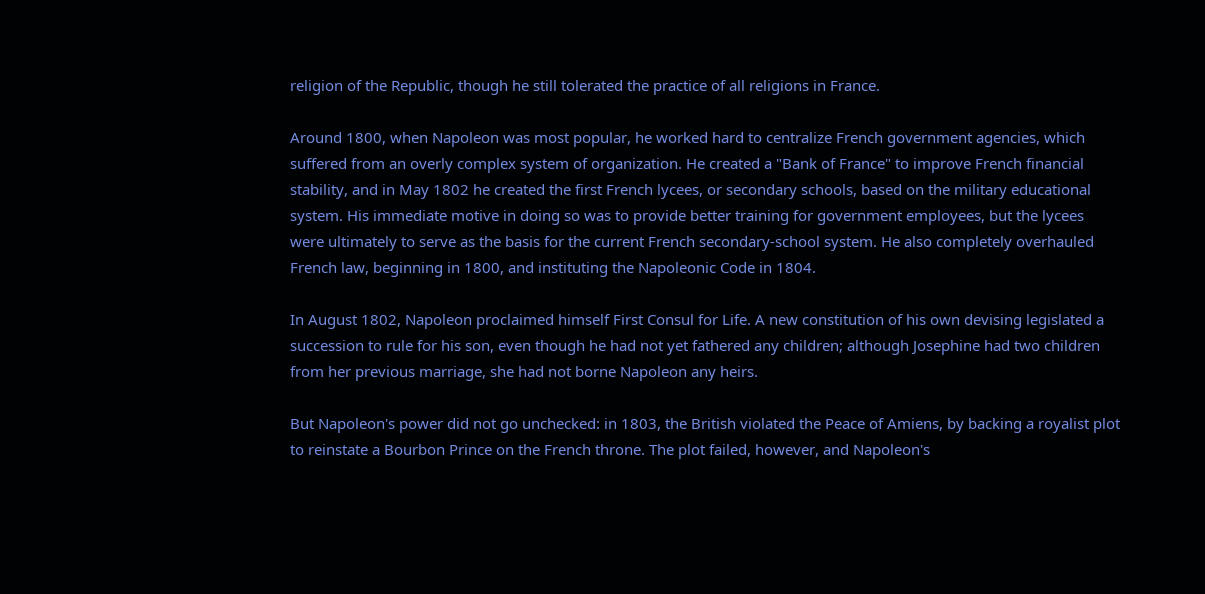religion of the Republic, though he still tolerated the practice of all religions in France.

Around 1800, when Napoleon was most popular, he worked hard to centralize French government agencies, which suffered from an overly complex system of organization. He created a "Bank of France" to improve French financial stability, and in May 1802 he created the first French lycees, or secondary schools, based on the military educational system. His immediate motive in doing so was to provide better training for government employees, but the lycees were ultimately to serve as the basis for the current French secondary-school system. He also completely overhauled French law, beginning in 1800, and instituting the Napoleonic Code in 1804.

In August 1802, Napoleon proclaimed himself First Consul for Life. A new constitution of his own devising legislated a succession to rule for his son, even though he had not yet fathered any children; although Josephine had two children from her previous marriage, she had not borne Napoleon any heirs.

But Napoleon's power did not go unchecked: in 1803, the British violated the Peace of Amiens, by backing a royalist plot to reinstate a Bourbon Prince on the French throne. The plot failed, however, and Napoleon's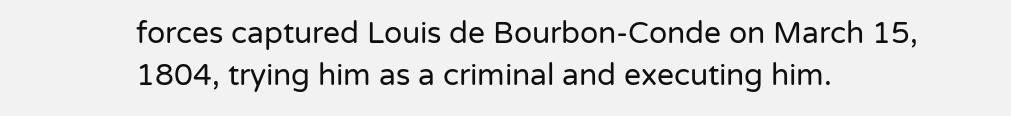forces captured Louis de Bourbon-Conde on March 15, 1804, trying him as a criminal and executing him.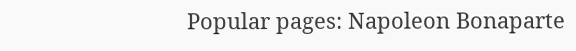Popular pages: Napoleon Bonaparte